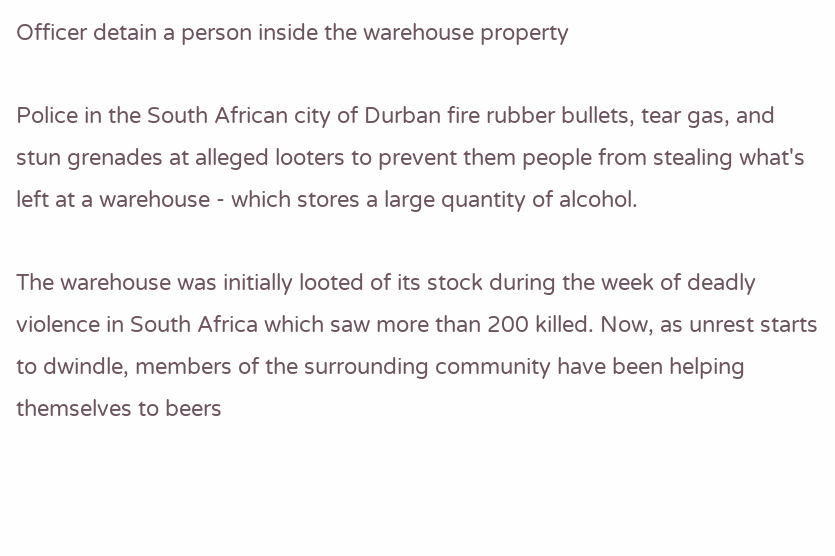Officer detain a person inside the warehouse property

Police in the South African city of Durban fire rubber bullets, tear gas, and stun grenades at alleged looters to prevent them people from stealing what's left at a warehouse - which stores a large quantity of alcohol.

The warehouse was initially looted of its stock during the week of deadly violence in South Africa which saw more than 200 killed. Now, as unrest starts to dwindle, members of the surrounding community have been helping themselves to beers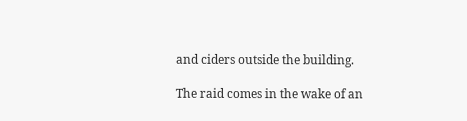and ciders outside the building.

The raid comes in the wake of an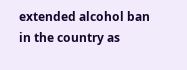extended alcohol ban in the country as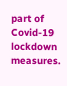part of Covid-19 lockdown measures.